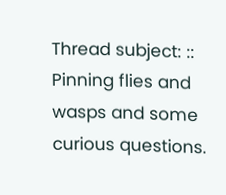Thread subject: :: Pinning flies and wasps and some curious questions.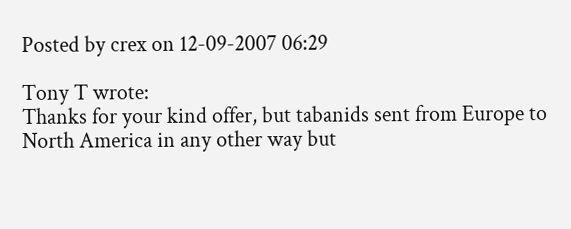Posted by crex on 12-09-2007 06:29

Tony T wrote:
Thanks for your kind offer, but tabanids sent from Europe to North America in any other way but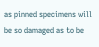as pinned specimens will be so damaged as to be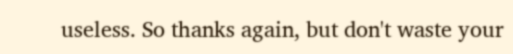useless. So thanks again, but don't waste your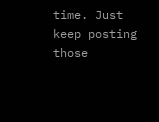time. Just keep posting those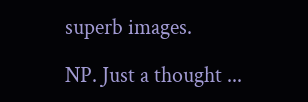superb images.

NP. Just a thought ...